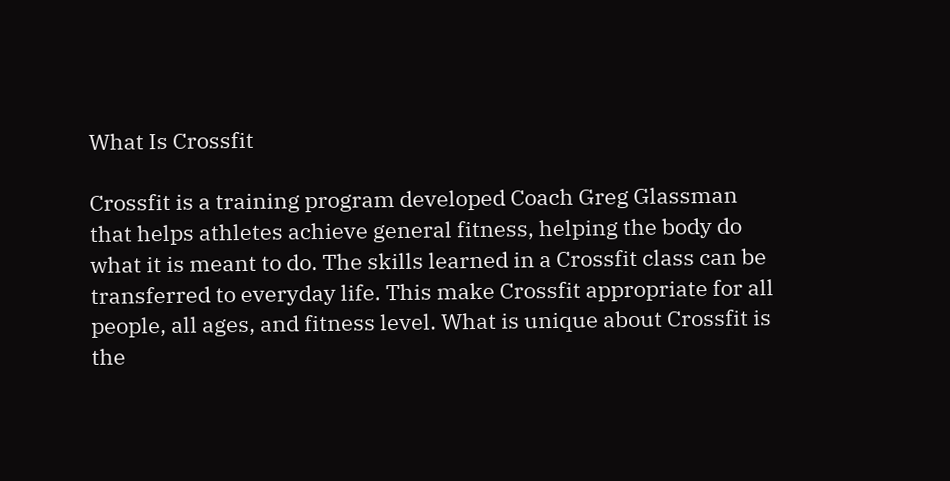What Is Crossfit

Crossfit is a training program developed Coach Greg Glassman that helps athletes achieve general fitness, helping the body do what it is meant to do. The skills learned in a Crossfit class can be transferred to everyday life. This make Crossfit appropriate for all people, all ages, and fitness level. What is unique about Crossfit is the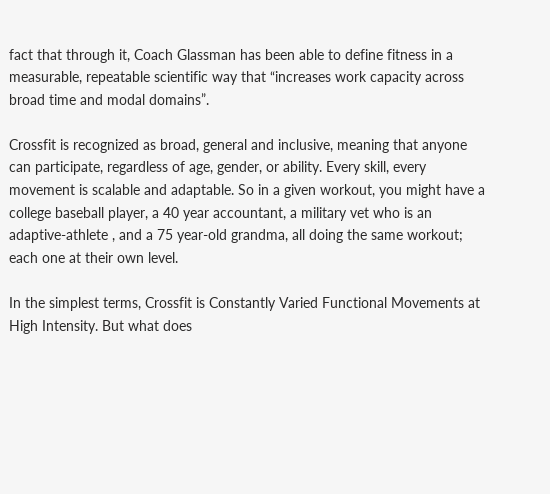fact that through it, Coach Glassman has been able to define fitness in a measurable, repeatable scientific way that “increases work capacity across broad time and modal domains”.

Crossfit is recognized as broad, general and inclusive, meaning that anyone can participate, regardless of age, gender, or ability. Every skill, every movement is scalable and adaptable. So in a given workout, you might have a college baseball player, a 40 year accountant, a military vet who is an adaptive-athlete , and a 75 year-old grandma, all doing the same workout; each one at their own level.

In the simplest terms, Crossfit is Constantly Varied Functional Movements at High Intensity. But what does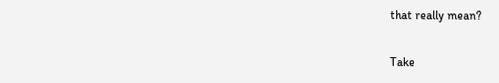that really mean?

Take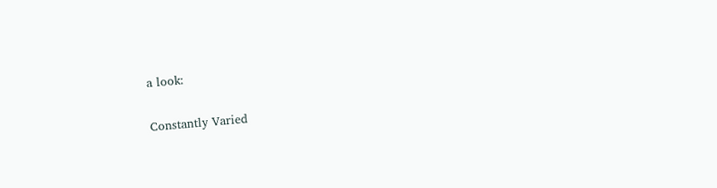a look:

Constantly Varied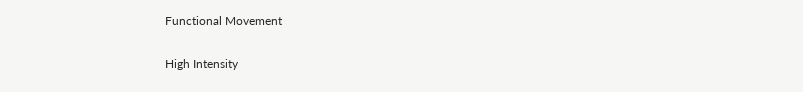Functional Movement

High Intensity